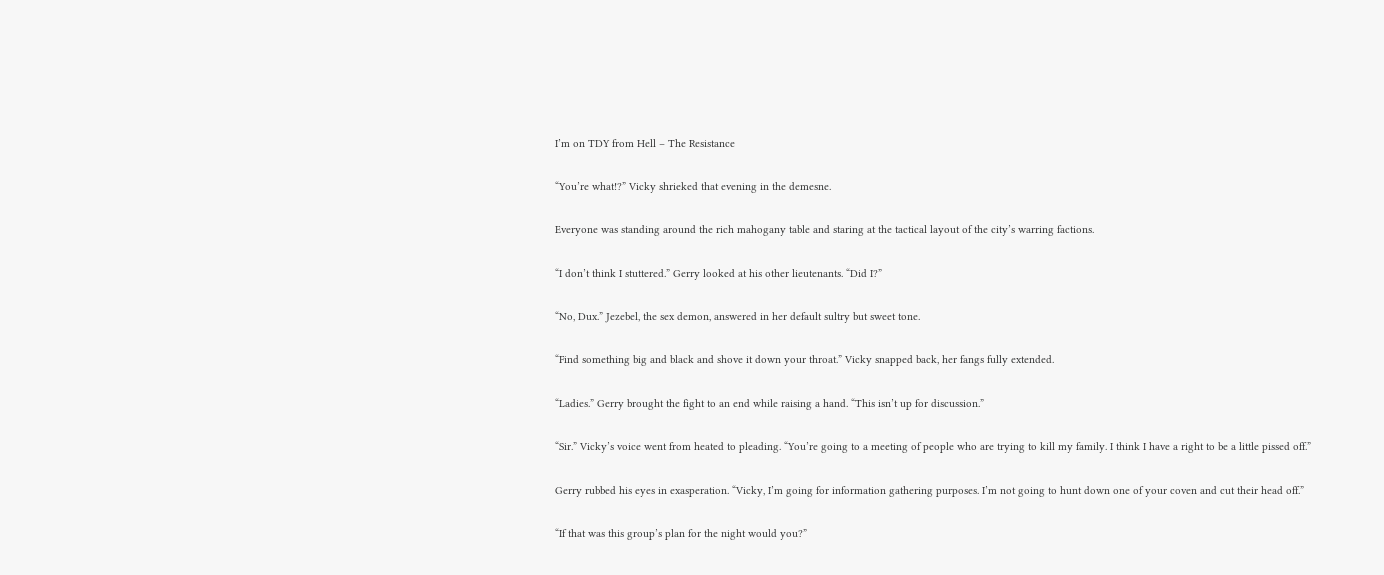I’m on TDY from Hell – The Resistance

“You’re what!?” Vicky shrieked that evening in the demesne.

Everyone was standing around the rich mahogany table and staring at the tactical layout of the city’s warring factions.

“I don’t think I stuttered.” Gerry looked at his other lieutenants. “Did I?”

“No, Dux.” Jezebel, the sex demon, answered in her default sultry but sweet tone.

“Find something big and black and shove it down your throat.” Vicky snapped back, her fangs fully extended.

“Ladies.” Gerry brought the fight to an end while raising a hand. “This isn’t up for discussion.”

“Sir.” Vicky’s voice went from heated to pleading. “You’re going to a meeting of people who are trying to kill my family. I think I have a right to be a little pissed off.”

Gerry rubbed his eyes in exasperation. “Vicky, I’m going for information gathering purposes. I’m not going to hunt down one of your coven and cut their head off.”

“If that was this group’s plan for the night would you?”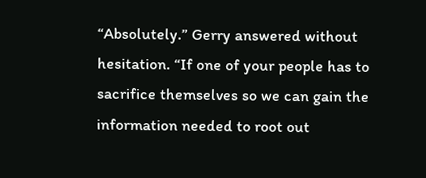“Absolutely.” Gerry answered without hesitation. “If one of your people has to sacrifice themselves so we can gain the information needed to root out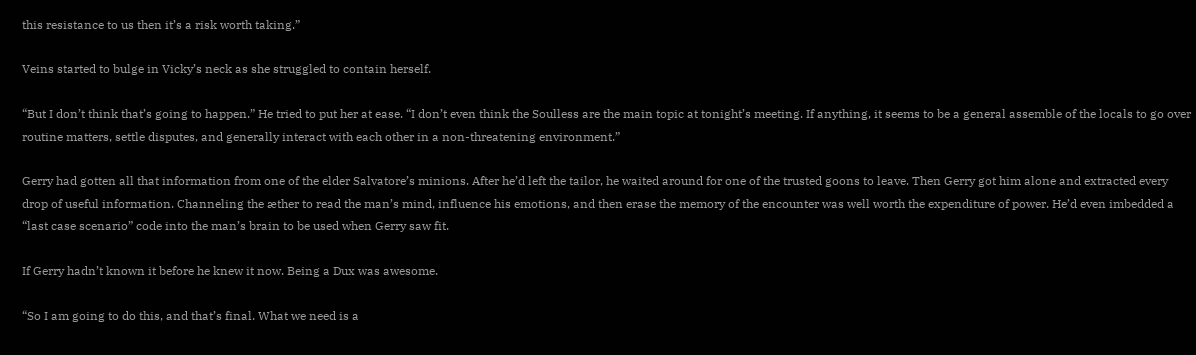this resistance to us then it’s a risk worth taking.”

Veins started to bulge in Vicky’s neck as she struggled to contain herself.

“But I don’t think that’s going to happen.” He tried to put her at ease. “I don’t even think the Soulless are the main topic at tonight’s meeting. If anything, it seems to be a general assemble of the locals to go over routine matters, settle disputes, and generally interact with each other in a non-threatening environment.”

Gerry had gotten all that information from one of the elder Salvatore’s minions. After he’d left the tailor, he waited around for one of the trusted goons to leave. Then Gerry got him alone and extracted every drop of useful information. Channeling the æther to read the man’s mind, influence his emotions, and then erase the memory of the encounter was well worth the expenditure of power. He’d even imbedded a “last case scenario” code into the man’s brain to be used when Gerry saw fit.

If Gerry hadn’t known it before he knew it now. Being a Dux was awesome.

“So I am going to do this, and that’s final. What we need is a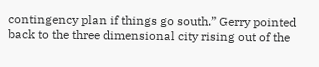contingency plan if things go south.” Gerry pointed back to the three dimensional city rising out of the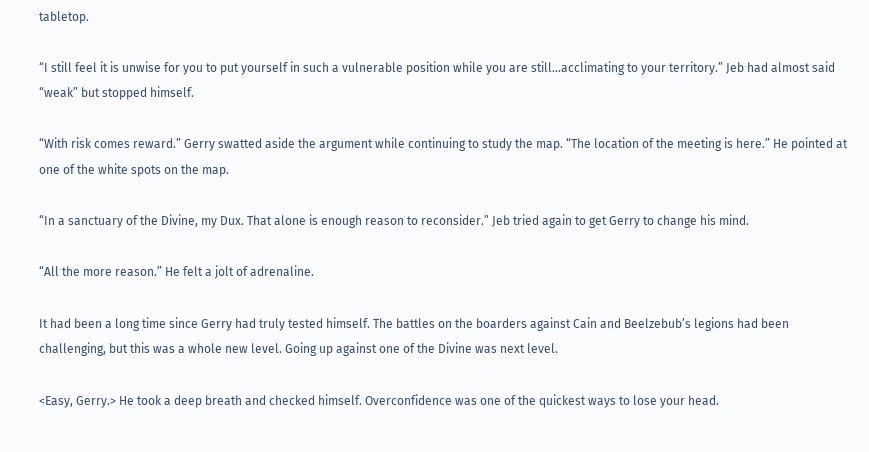tabletop.

“I still feel it is unwise for you to put yourself in such a vulnerable position while you are still…acclimating to your territory.” Jeb had almost said “weak” but stopped himself.

“With risk comes reward.” Gerry swatted aside the argument while continuing to study the map. “The location of the meeting is here.” He pointed at one of the white spots on the map.

“In a sanctuary of the Divine, my Dux. That alone is enough reason to reconsider.” Jeb tried again to get Gerry to change his mind.

“All the more reason.” He felt a jolt of adrenaline.

It had been a long time since Gerry had truly tested himself. The battles on the boarders against Cain and Beelzebub’s legions had been challenging, but this was a whole new level. Going up against one of the Divine was next level.

<Easy, Gerry.> He took a deep breath and checked himself. Overconfidence was one of the quickest ways to lose your head.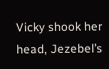Vicky shook her head, Jezebel’s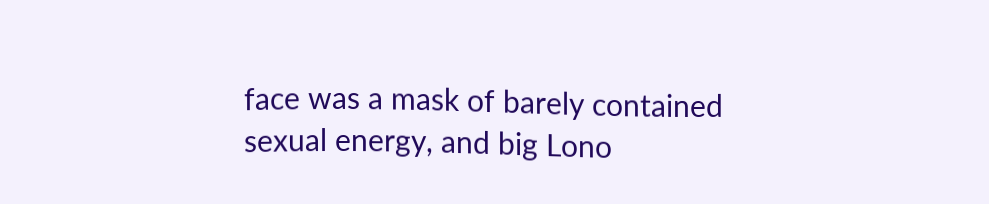face was a mask of barely contained sexual energy, and big Lono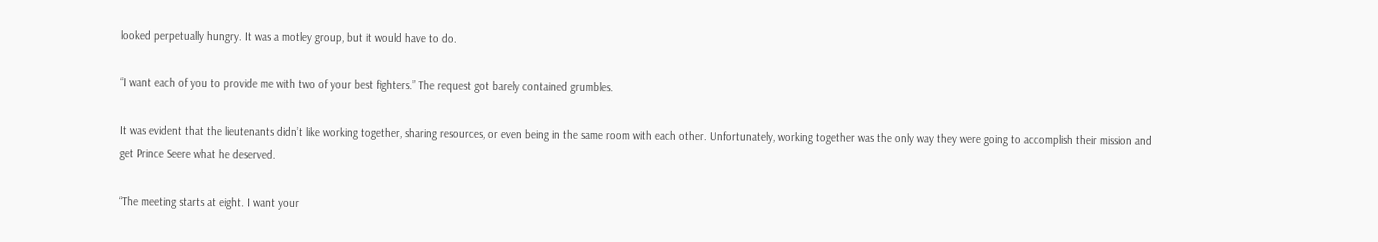looked perpetually hungry. It was a motley group, but it would have to do.

“I want each of you to provide me with two of your best fighters.” The request got barely contained grumbles.

It was evident that the lieutenants didn’t like working together, sharing resources, or even being in the same room with each other. Unfortunately, working together was the only way they were going to accomplish their mission and get Prince Seere what he deserved.

“The meeting starts at eight. I want your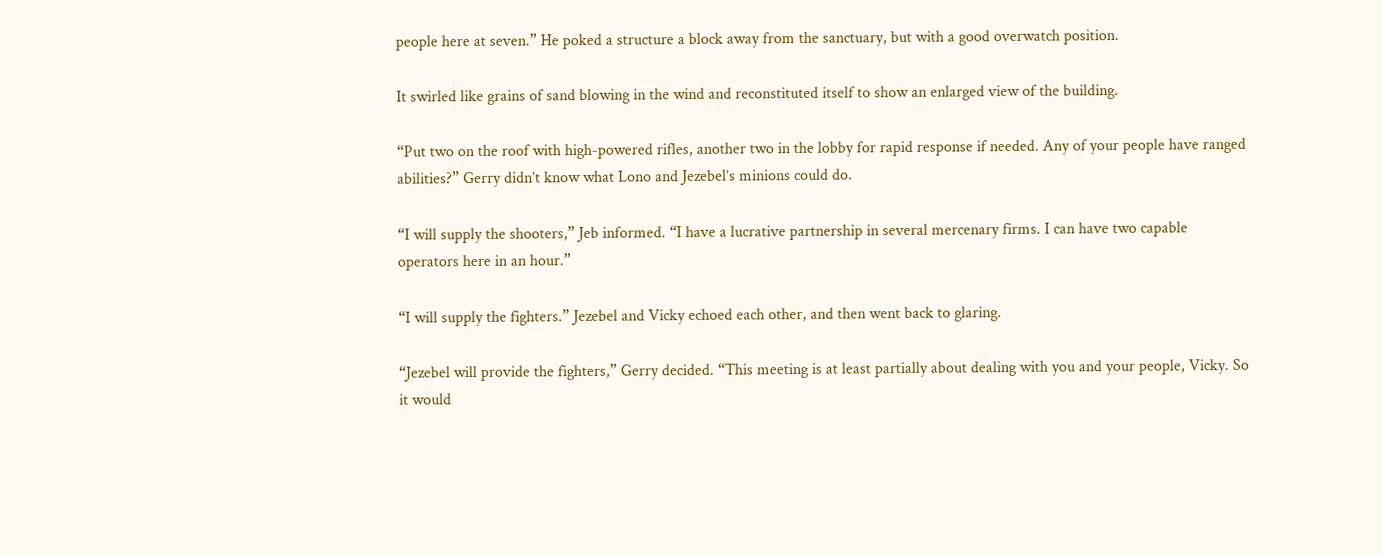people here at seven.” He poked a structure a block away from the sanctuary, but with a good overwatch position.

It swirled like grains of sand blowing in the wind and reconstituted itself to show an enlarged view of the building.

“Put two on the roof with high-powered rifles, another two in the lobby for rapid response if needed. Any of your people have ranged abilities?” Gerry didn’t know what Lono and Jezebel’s minions could do.

“I will supply the shooters,” Jeb informed. “I have a lucrative partnership in several mercenary firms. I can have two capable operators here in an hour.”

“I will supply the fighters.” Jezebel and Vicky echoed each other, and then went back to glaring.

“Jezebel will provide the fighters,” Gerry decided. “This meeting is at least partially about dealing with you and your people, Vicky. So it would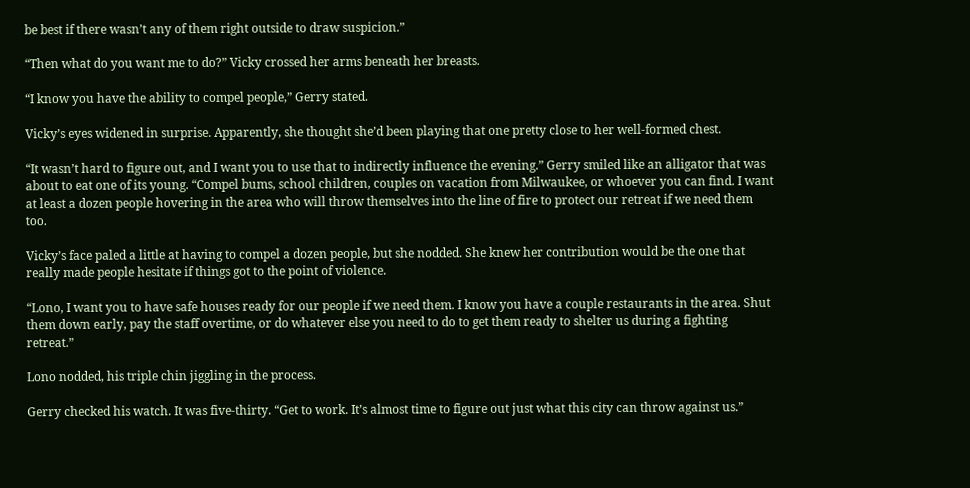be best if there wasn’t any of them right outside to draw suspicion.”

“Then what do you want me to do?” Vicky crossed her arms beneath her breasts.

“I know you have the ability to compel people,” Gerry stated.

Vicky’s eyes widened in surprise. Apparently, she thought she’d been playing that one pretty close to her well-formed chest.

“It wasn’t hard to figure out, and I want you to use that to indirectly influence the evening.” Gerry smiled like an alligator that was about to eat one of its young. “Compel bums, school children, couples on vacation from Milwaukee, or whoever you can find. I want at least a dozen people hovering in the area who will throw themselves into the line of fire to protect our retreat if we need them too.

Vicky’s face paled a little at having to compel a dozen people, but she nodded. She knew her contribution would be the one that really made people hesitate if things got to the point of violence.

“Lono, I want you to have safe houses ready for our people if we need them. I know you have a couple restaurants in the area. Shut them down early, pay the staff overtime, or do whatever else you need to do to get them ready to shelter us during a fighting retreat.”

Lono nodded, his triple chin jiggling in the process.

Gerry checked his watch. It was five-thirty. “Get to work. It’s almost time to figure out just what this city can throw against us.”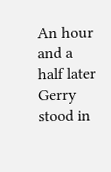An hour and a half later Gerry stood in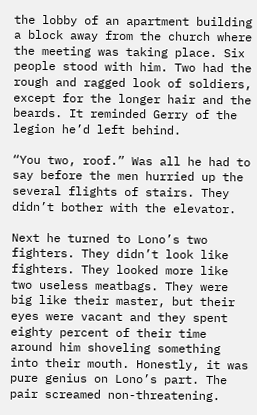the lobby of an apartment building a block away from the church where the meeting was taking place. Six people stood with him. Two had the rough and ragged look of soldiers, except for the longer hair and the beards. It reminded Gerry of the legion he’d left behind.

“You two, roof.” Was all he had to say before the men hurried up the several flights of stairs. They didn’t bother with the elevator.

Next he turned to Lono’s two fighters. They didn’t look like fighters. They looked more like two useless meatbags. They were big like their master, but their eyes were vacant and they spent eighty percent of their time around him shoveling something into their mouth. Honestly, it was pure genius on Lono’s part. The pair screamed non-threatening.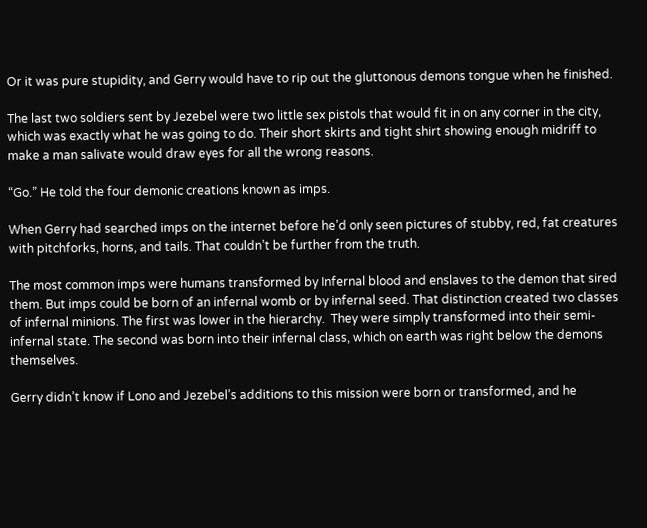Or it was pure stupidity, and Gerry would have to rip out the gluttonous demons tongue when he finished.

The last two soldiers sent by Jezebel were two little sex pistols that would fit in on any corner in the city, which was exactly what he was going to do. Their short skirts and tight shirt showing enough midriff to make a man salivate would draw eyes for all the wrong reasons.

“Go.” He told the four demonic creations known as imps.

When Gerry had searched imps on the internet before he’d only seen pictures of stubby, red, fat creatures with pitchforks, horns, and tails. That couldn’t be further from the truth.

The most common imps were humans transformed by Infernal blood and enslaves to the demon that sired them. But imps could be born of an infernal womb or by infernal seed. That distinction created two classes of infernal minions. The first was lower in the hierarchy.  They were simply transformed into their semi-infernal state. The second was born into their infernal class, which on earth was right below the demons themselves.

Gerry didn’t know if Lono and Jezebel’s additions to this mission were born or transformed, and he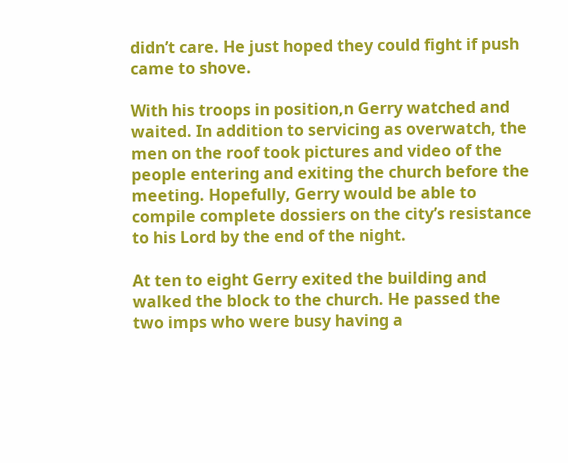didn’t care. He just hoped they could fight if push came to shove.

With his troops in position,n Gerry watched and waited. In addition to servicing as overwatch, the men on the roof took pictures and video of the people entering and exiting the church before the meeting. Hopefully, Gerry would be able to compile complete dossiers on the city’s resistance to his Lord by the end of the night.

At ten to eight Gerry exited the building and walked the block to the church. He passed the two imps who were busy having a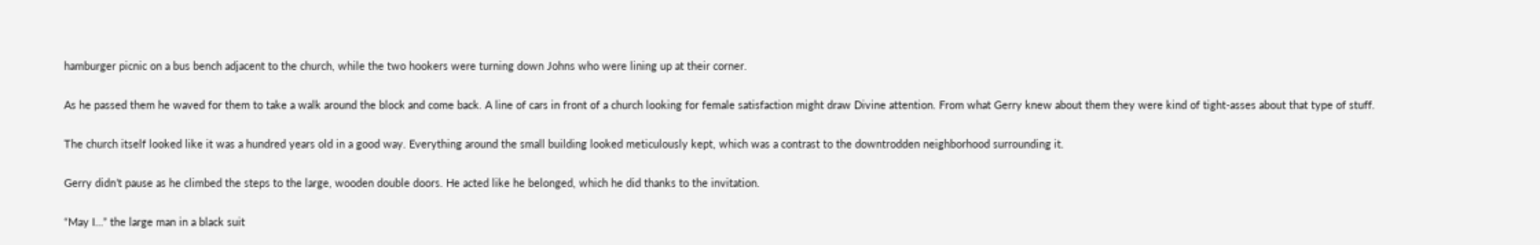hamburger picnic on a bus bench adjacent to the church, while the two hookers were turning down Johns who were lining up at their corner.

As he passed them he waved for them to take a walk around the block and come back. A line of cars in front of a church looking for female satisfaction might draw Divine attention. From what Gerry knew about them they were kind of tight-asses about that type of stuff.

The church itself looked like it was a hundred years old in a good way. Everything around the small building looked meticulously kept, which was a contrast to the downtrodden neighborhood surrounding it.

Gerry didn’t pause as he climbed the steps to the large, wooden double doors. He acted like he belonged, which he did thanks to the invitation.

“May I…” the large man in a black suit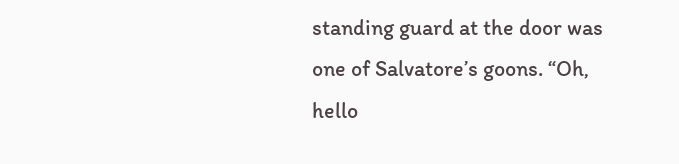standing guard at the door was one of Salvatore’s goons. “Oh, hello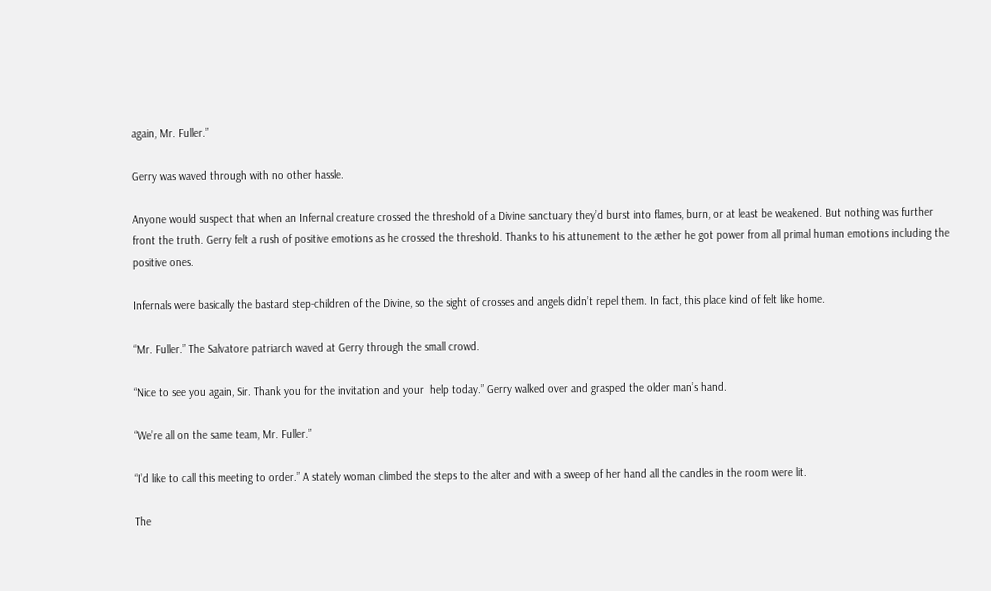again, Mr. Fuller.”

Gerry was waved through with no other hassle.

Anyone would suspect that when an Infernal creature crossed the threshold of a Divine sanctuary they’d burst into flames, burn, or at least be weakened. But nothing was further front the truth. Gerry felt a rush of positive emotions as he crossed the threshold. Thanks to his attunement to the æther he got power from all primal human emotions including the positive ones.

Infernals were basically the bastard step-children of the Divine, so the sight of crosses and angels didn’t repel them. In fact, this place kind of felt like home.

“Mr. Fuller.” The Salvatore patriarch waved at Gerry through the small crowd.

“Nice to see you again, Sir. Thank you for the invitation and your  help today.” Gerry walked over and grasped the older man’s hand.

“We’re all on the same team, Mr. Fuller.”

“I’d like to call this meeting to order.” A stately woman climbed the steps to the alter and with a sweep of her hand all the candles in the room were lit.

The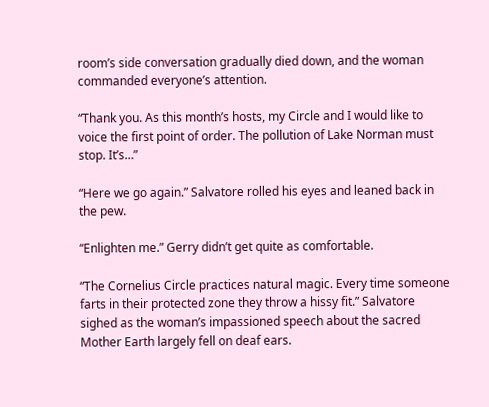room’s side conversation gradually died down, and the woman commanded everyone’s attention.

“Thank you. As this month’s hosts, my Circle and I would like to voice the first point of order. The pollution of Lake Norman must stop. It’s…”

“Here we go again.” Salvatore rolled his eyes and leaned back in the pew.

“Enlighten me.” Gerry didn’t get quite as comfortable.

“The Cornelius Circle practices natural magic. Every time someone farts in their protected zone they throw a hissy fit.” Salvatore sighed as the woman’s impassioned speech about the sacred Mother Earth largely fell on deaf ears.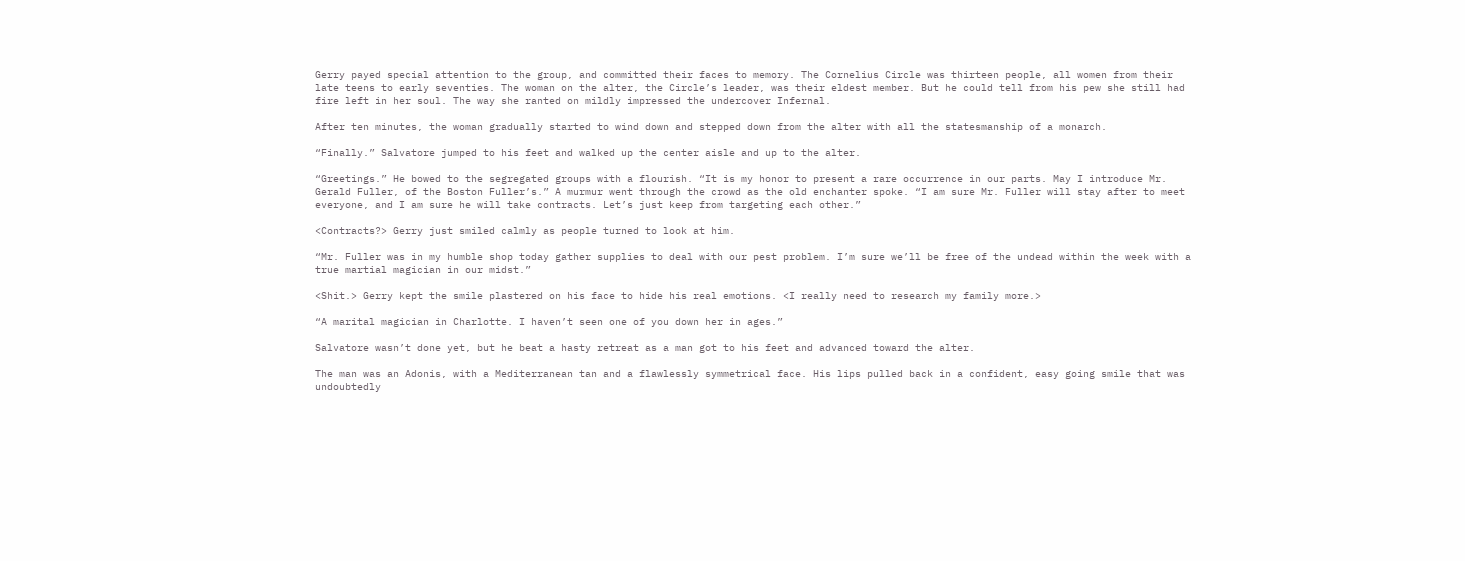Gerry payed special attention to the group, and committed their faces to memory. The Cornelius Circle was thirteen people, all women from their late teens to early seventies. The woman on the alter, the Circle’s leader, was their eldest member. But he could tell from his pew she still had fire left in her soul. The way she ranted on mildly impressed the undercover Infernal.

After ten minutes, the woman gradually started to wind down and stepped down from the alter with all the statesmanship of a monarch.

“Finally.” Salvatore jumped to his feet and walked up the center aisle and up to the alter.

“Greetings.” He bowed to the segregated groups with a flourish. “It is my honor to present a rare occurrence in our parts. May I introduce Mr. Gerald Fuller, of the Boston Fuller’s.” A murmur went through the crowd as the old enchanter spoke. “I am sure Mr. Fuller will stay after to meet everyone, and I am sure he will take contracts. Let’s just keep from targeting each other.”

<Contracts?> Gerry just smiled calmly as people turned to look at him.

“Mr. Fuller was in my humble shop today gather supplies to deal with our pest problem. I’m sure we’ll be free of the undead within the week with a true martial magician in our midst.”

<Shit.> Gerry kept the smile plastered on his face to hide his real emotions. <I really need to research my family more.>

“A marital magician in Charlotte. I haven’t seen one of you down her in ages.”

Salvatore wasn’t done yet, but he beat a hasty retreat as a man got to his feet and advanced toward the alter.

The man was an Adonis, with a Mediterranean tan and a flawlessly symmetrical face. His lips pulled back in a confident, easy going smile that was undoubtedly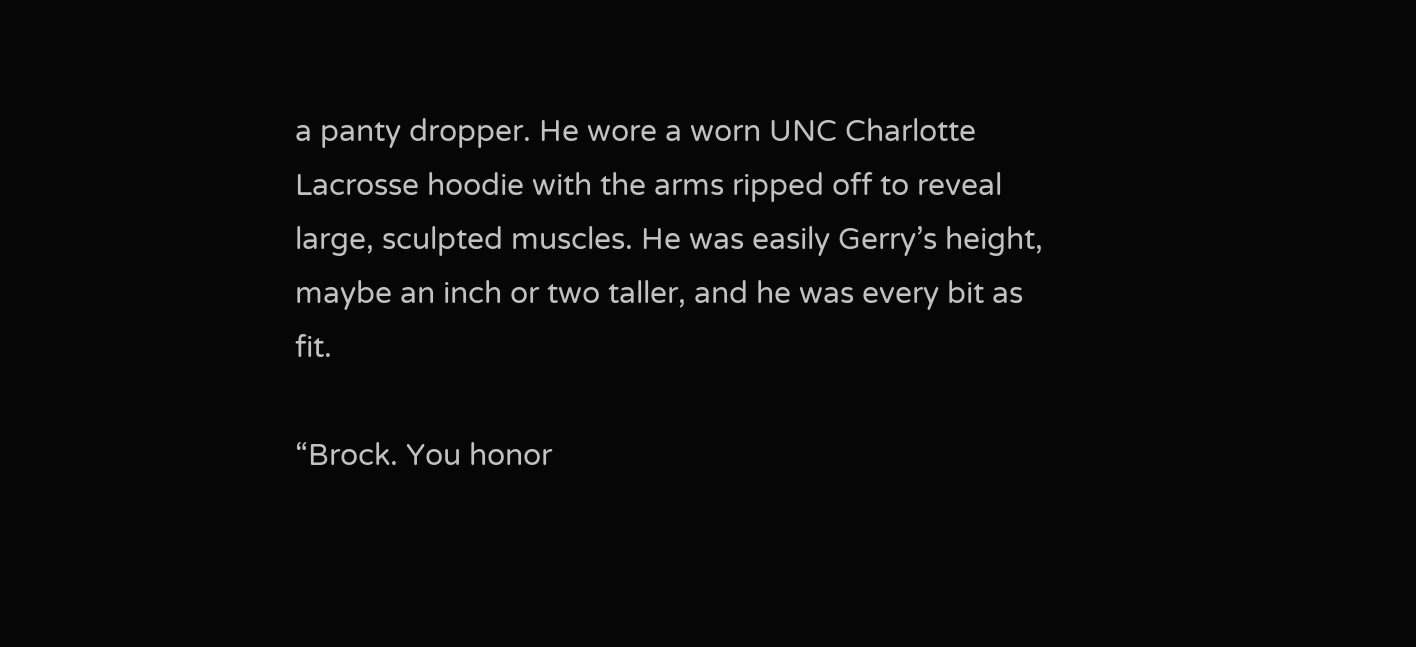a panty dropper. He wore a worn UNC Charlotte Lacrosse hoodie with the arms ripped off to reveal large, sculpted muscles. He was easily Gerry’s height, maybe an inch or two taller, and he was every bit as fit.

“Brock. You honor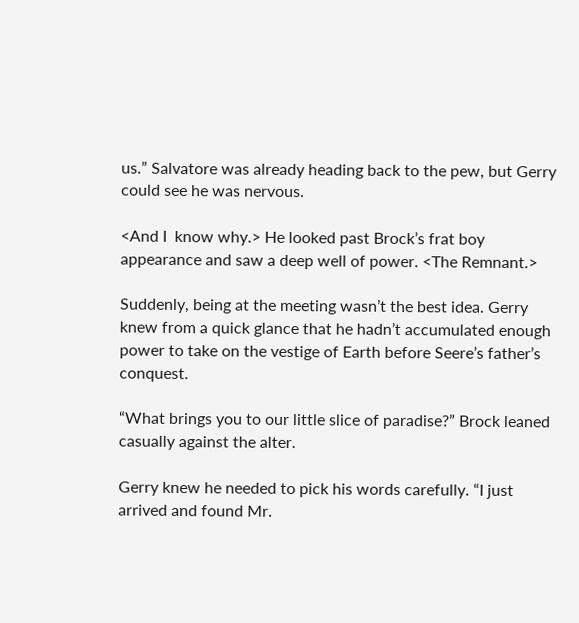us.” Salvatore was already heading back to the pew, but Gerry could see he was nervous.

<And I  know why.> He looked past Brock’s frat boy appearance and saw a deep well of power. <The Remnant.>

Suddenly, being at the meeting wasn’t the best idea. Gerry knew from a quick glance that he hadn’t accumulated enough power to take on the vestige of Earth before Seere’s father’s conquest.

“What brings you to our little slice of paradise?” Brock leaned casually against the alter.

Gerry knew he needed to pick his words carefully. “I just arrived and found Mr.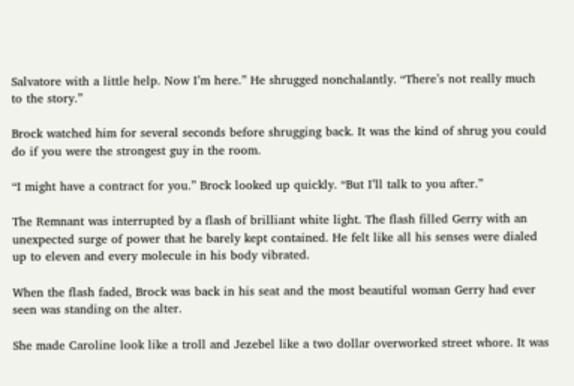Salvatore with a little help. Now I’m here.” He shrugged nonchalantly. “There’s not really much to the story.”

Brock watched him for several seconds before shrugging back. It was the kind of shrug you could do if you were the strongest guy in the room.

“I might have a contract for you.” Brock looked up quickly. “But I’ll talk to you after.”

The Remnant was interrupted by a flash of brilliant white light. The flash filled Gerry with an unexpected surge of power that he barely kept contained. He felt like all his senses were dialed up to eleven and every molecule in his body vibrated.

When the flash faded, Brock was back in his seat and the most beautiful woman Gerry had ever seen was standing on the alter.

She made Caroline look like a troll and Jezebel like a two dollar overworked street whore. It was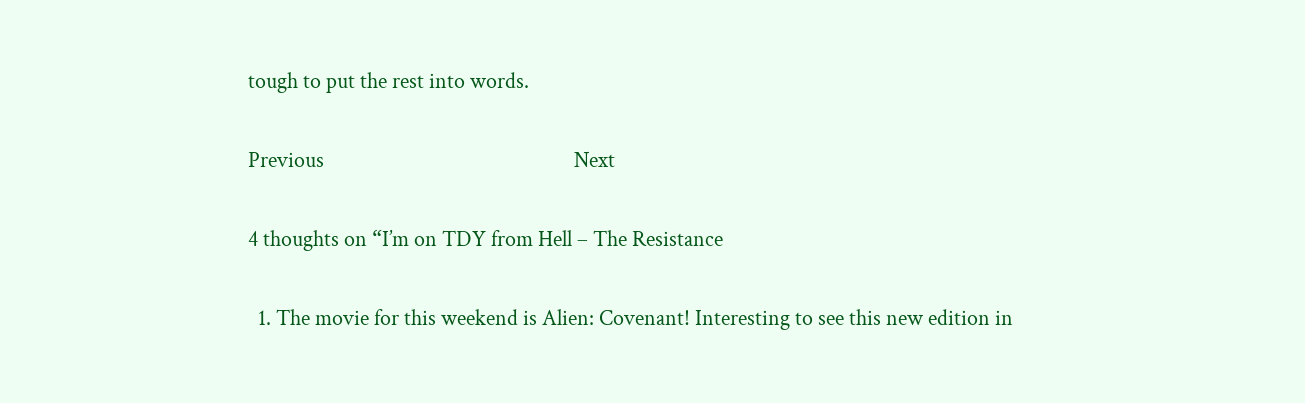tough to put the rest into words.

Previous                                                  Next

4 thoughts on “I’m on TDY from Hell – The Resistance

  1. The movie for this weekend is Alien: Covenant! Interesting to see this new edition in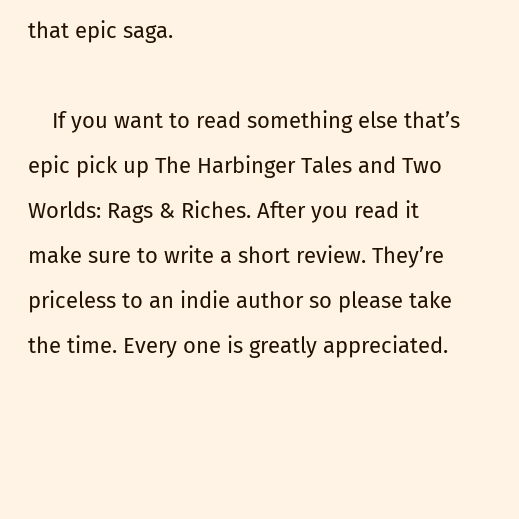that epic saga.

    If you want to read something else that’s epic pick up The Harbinger Tales and Two Worlds: Rags & Riches. After you read it make sure to write a short review. They’re priceless to an indie author so please take the time. Every one is greatly appreciated.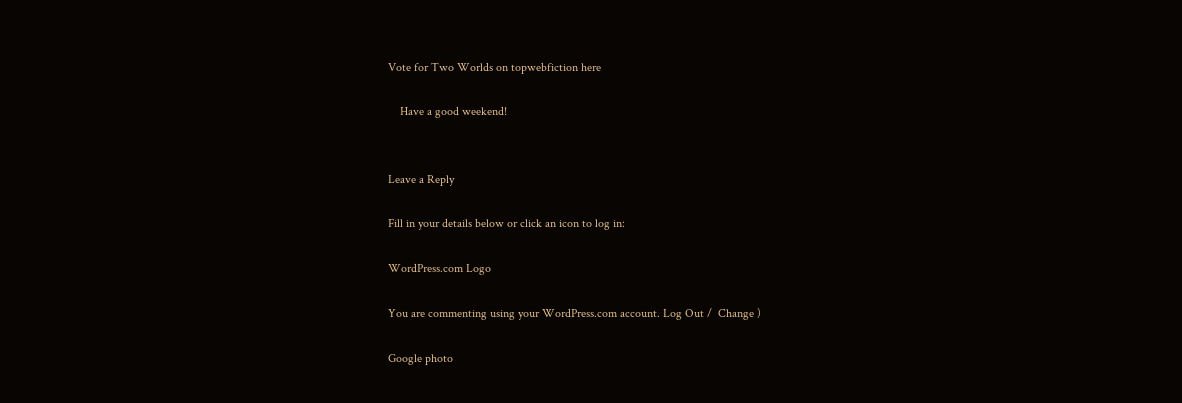Vote for Two Worlds on topwebfiction here

    Have a good weekend!


Leave a Reply

Fill in your details below or click an icon to log in:

WordPress.com Logo

You are commenting using your WordPress.com account. Log Out /  Change )

Google photo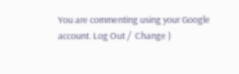You are commenting using your Google account. Log Out /  Change )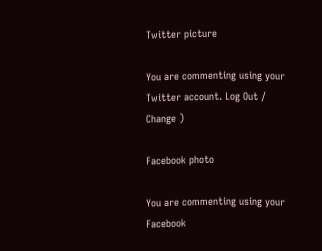Twitter picture

You are commenting using your Twitter account. Log Out /  Change )

Facebook photo

You are commenting using your Facebook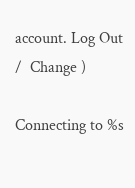account. Log Out /  Change )

Connecting to %s